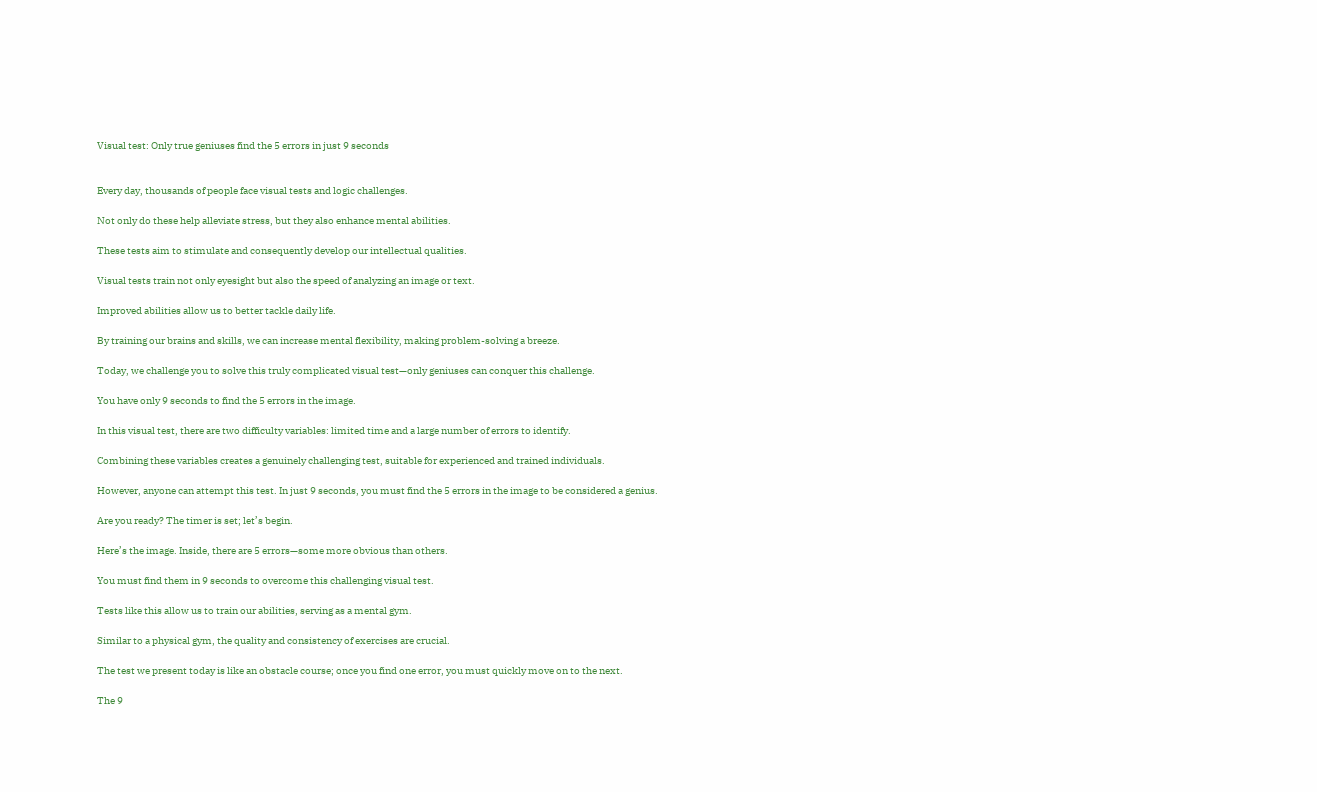Visual test: Only true geniuses find the 5 errors in just 9 seconds


Every day, thousands of people face visual tests and logic challenges.

Not only do these help alleviate stress, but they also enhance mental abilities.

These tests aim to stimulate and consequently develop our intellectual qualities.

Visual tests train not only eyesight but also the speed of analyzing an image or text.

Improved abilities allow us to better tackle daily life.

By training our brains and skills, we can increase mental flexibility, making problem-solving a breeze.

Today, we challenge you to solve this truly complicated visual test—only geniuses can conquer this challenge.

You have only 9 seconds to find the 5 errors in the image.

In this visual test, there are two difficulty variables: limited time and a large number of errors to identify.

Combining these variables creates a genuinely challenging test, suitable for experienced and trained individuals.

However, anyone can attempt this test. In just 9 seconds, you must find the 5 errors in the image to be considered a genius.

Are you ready? The timer is set; let’s begin.

Here’s the image. Inside, there are 5 errors—some more obvious than others.

You must find them in 9 seconds to overcome this challenging visual test.

Tests like this allow us to train our abilities, serving as a mental gym.

Similar to a physical gym, the quality and consistency of exercises are crucial.

The test we present today is like an obstacle course; once you find one error, you must quickly move on to the next.

The 9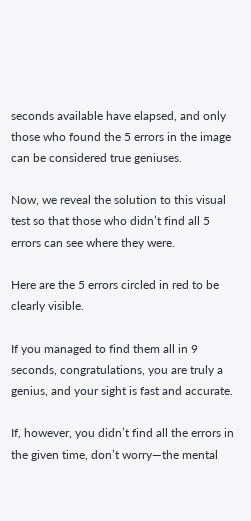seconds available have elapsed, and only those who found the 5 errors in the image can be considered true geniuses.

Now, we reveal the solution to this visual test so that those who didn’t find all 5 errors can see where they were.

Here are the 5 errors circled in red to be clearly visible.

If you managed to find them all in 9 seconds, congratulations, you are truly a genius, and your sight is fast and accurate.

If, however, you didn’t find all the errors in the given time, don’t worry—the mental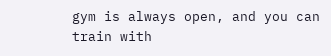gym is always open, and you can train with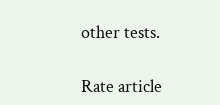other tests.

Rate article